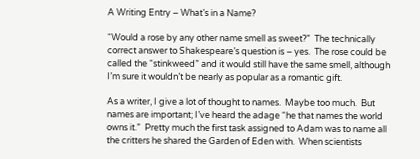A Writing Entry – What’s in a Name?

“Would a rose by any other name smell as sweet?”  The technically correct answer to Shakespeare’s question is – yes.  The rose could be called the “stinkweed” and it would still have the same smell, although I’m sure it wouldn’t be nearly as popular as a romantic gift.

As a writer, I give a lot of thought to names.  Maybe too much.  But names are important; I’ve heard the adage “he that names the world owns it.”  Pretty much the first task assigned to Adam was to name all the critters he shared the Garden of Eden with.  When scientists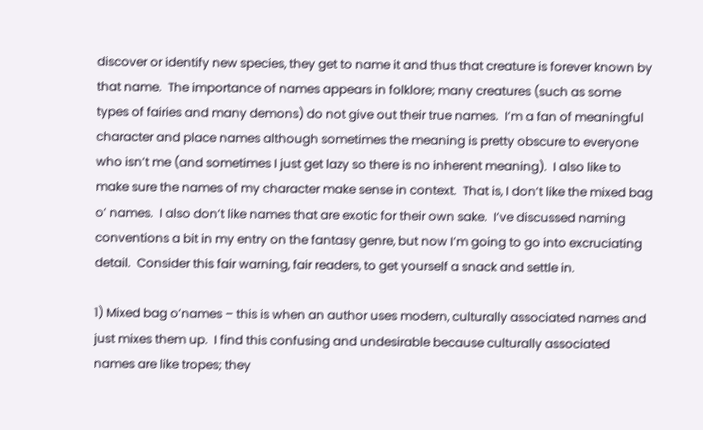discover or identify new species, they get to name it and thus that creature is forever known by that name.  The importance of names appears in folklore; many creatures (such as some types of fairies and many demons) do not give out their true names.  I’m a fan of meaningful character and place names although sometimes the meaning is pretty obscure to everyone who isn’t me (and sometimes I just get lazy so there is no inherent meaning).  I also like to make sure the names of my character make sense in context.  That is, I don’t like the mixed bag o’ names.  I also don’t like names that are exotic for their own sake.  I’ve discussed naming conventions a bit in my entry on the fantasy genre, but now I’m going to go into excruciating detail.  Consider this fair warning, fair readers, to get yourself a snack and settle in.

1) Mixed bag o’names – this is when an author uses modern, culturally associated names and just mixes them up.  I find this confusing and undesirable because culturally associated names are like tropes; they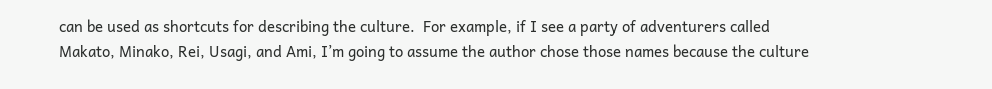can be used as shortcuts for describing the culture.  For example, if I see a party of adventurers called Makato, Minako, Rei, Usagi, and Ami, I’m going to assume the author chose those names because the culture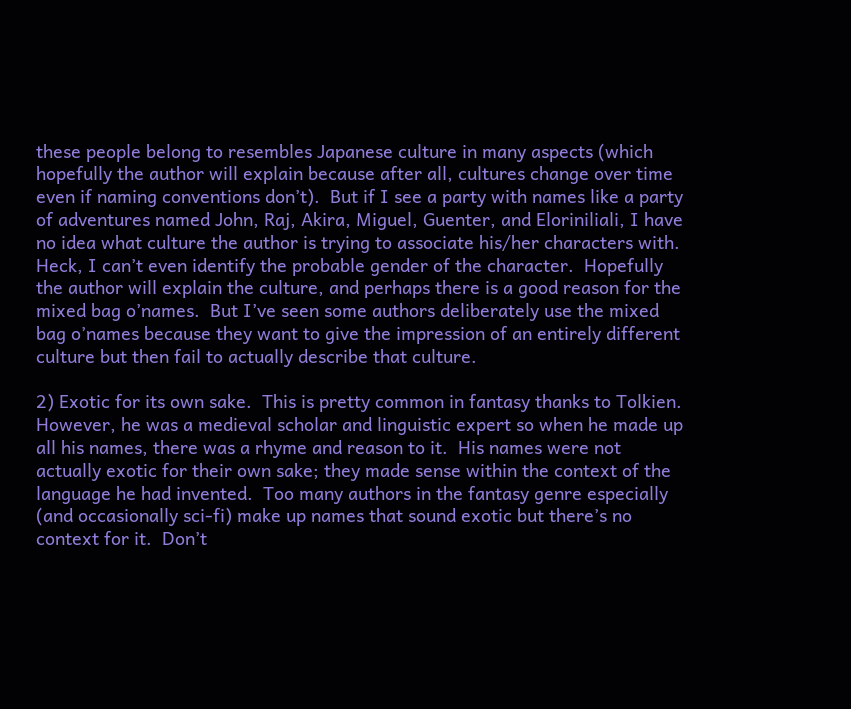these people belong to resembles Japanese culture in many aspects (which hopefully the author will explain because after all, cultures change over time even if naming conventions don’t).  But if I see a party with names like a party of adventures named John, Raj, Akira, Miguel, Guenter, and Eloriniliali, I have no idea what culture the author is trying to associate his/her characters with.  Heck, I can’t even identify the probable gender of the character.  Hopefully the author will explain the culture, and perhaps there is a good reason for the mixed bag o’names.  But I’ve seen some authors deliberately use the mixed bag o’names because they want to give the impression of an entirely different culture but then fail to actually describe that culture.

2) Exotic for its own sake.  This is pretty common in fantasy thanks to Tolkien.  However, he was a medieval scholar and linguistic expert so when he made up all his names, there was a rhyme and reason to it.  His names were not actually exotic for their own sake; they made sense within the context of the language he had invented.  Too many authors in the fantasy genre especially (and occasionally sci-fi) make up names that sound exotic but there’s no context for it.  Don’t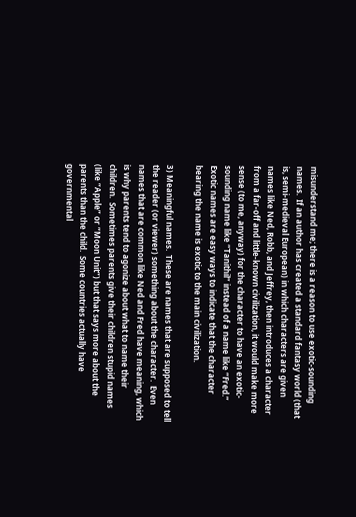misunderstand me; there is a reason to use exotic-sounding names.  If an author has created a standard fantasy world (that is, semi-medieval European) in which characters are given names like Ned, Robb, and Jeffrey, then introduces a character from a far-off and little-known civilization, it would make more sense (to me, anyway) for the character to have an exotic-sounding name like “Tanithil” instead of a name like “Fred.”  Exotic names are easy ways to indicate that the character bearing the name is exotic to the main civilization.

3) Meaningful names.  These are names that are supposed to tell the reader (or viewer) something about the character.  Even names that are common like Ned and Fred have meaning, which is why parents tend to agonize about what to name their children.  Sometimes parents give their children stupid names (like “Apple” or “Moon Unit”) but that says more about the parents than the child.  Some countries actually have governmental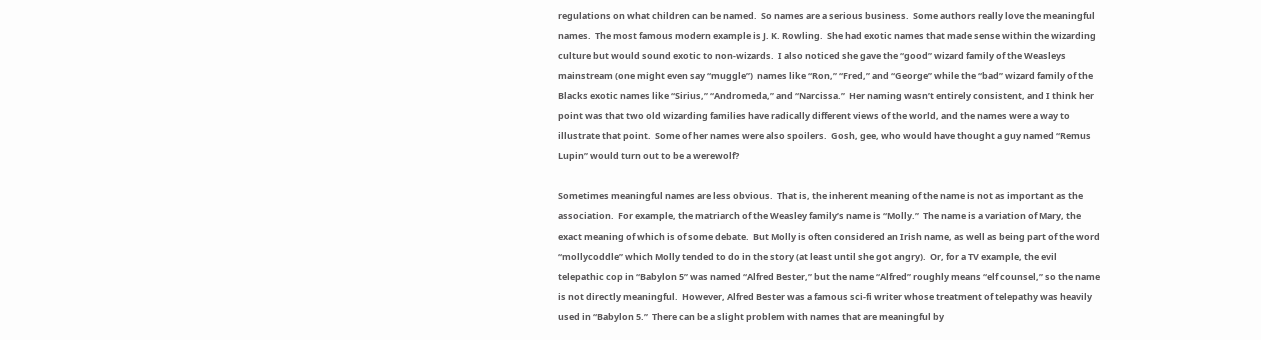regulations on what children can be named.  So names are a serious business.  Some authors really love the meaningful names.  The most famous modern example is J. K. Rowling.  She had exotic names that made sense within the wizarding culture but would sound exotic to non-wizards.  I also noticed she gave the “good” wizard family of the Weasleys mainstream (one might even say “muggle”)  names like “Ron,” “Fred,” and “George” while the “bad” wizard family of the Blacks exotic names like “Sirius,” “Andromeda,” and “Narcissa.”  Her naming wasn’t entirely consistent, and I think her point was that two old wizarding families have radically different views of the world, and the names were a way to illustrate that point.  Some of her names were also spoilers.  Gosh, gee, who would have thought a guy named “Remus Lupin” would turn out to be a werewolf?

Sometimes meaningful names are less obvious.  That is, the inherent meaning of the name is not as important as the association.  For example, the matriarch of the Weasley family’s name is “Molly.”  The name is a variation of Mary, the exact meaning of which is of some debate.  But Molly is often considered an Irish name, as well as being part of the word “mollycoddle” which Molly tended to do in the story (at least until she got angry).  Or, for a TV example, the evil telepathic cop in “Babylon 5” was named “Alfred Bester,” but the name “Alfred” roughly means “elf counsel,” so the name is not directly meaningful.  However, Alfred Bester was a famous sci-fi writer whose treatment of telepathy was heavily used in “Babylon 5.”  There can be a slight problem with names that are meaningful by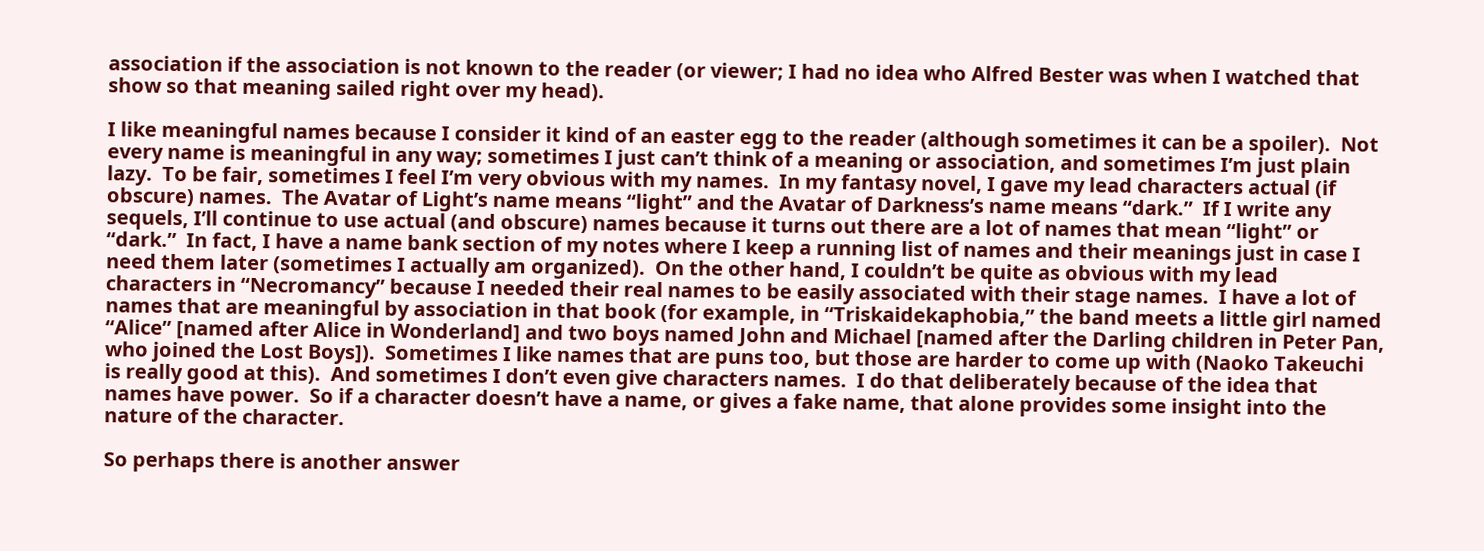association if the association is not known to the reader (or viewer; I had no idea who Alfred Bester was when I watched that show so that meaning sailed right over my head).

I like meaningful names because I consider it kind of an easter egg to the reader (although sometimes it can be a spoiler).  Not every name is meaningful in any way; sometimes I just can’t think of a meaning or association, and sometimes I’m just plain lazy.  To be fair, sometimes I feel I’m very obvious with my names.  In my fantasy novel, I gave my lead characters actual (if obscure) names.  The Avatar of Light’s name means “light” and the Avatar of Darkness’s name means “dark.”  If I write any sequels, I’ll continue to use actual (and obscure) names because it turns out there are a lot of names that mean “light” or “dark.”  In fact, I have a name bank section of my notes where I keep a running list of names and their meanings just in case I need them later (sometimes I actually am organized).  On the other hand, I couldn’t be quite as obvious with my lead characters in “Necromancy” because I needed their real names to be easily associated with their stage names.  I have a lot of names that are meaningful by association in that book (for example, in “Triskaidekaphobia,” the band meets a little girl named “Alice” [named after Alice in Wonderland] and two boys named John and Michael [named after the Darling children in Peter Pan, who joined the Lost Boys]).  Sometimes I like names that are puns too, but those are harder to come up with (Naoko Takeuchi is really good at this).  And sometimes I don’t even give characters names.  I do that deliberately because of the idea that names have power.  So if a character doesn’t have a name, or gives a fake name, that alone provides some insight into the nature of the character.

So perhaps there is another answer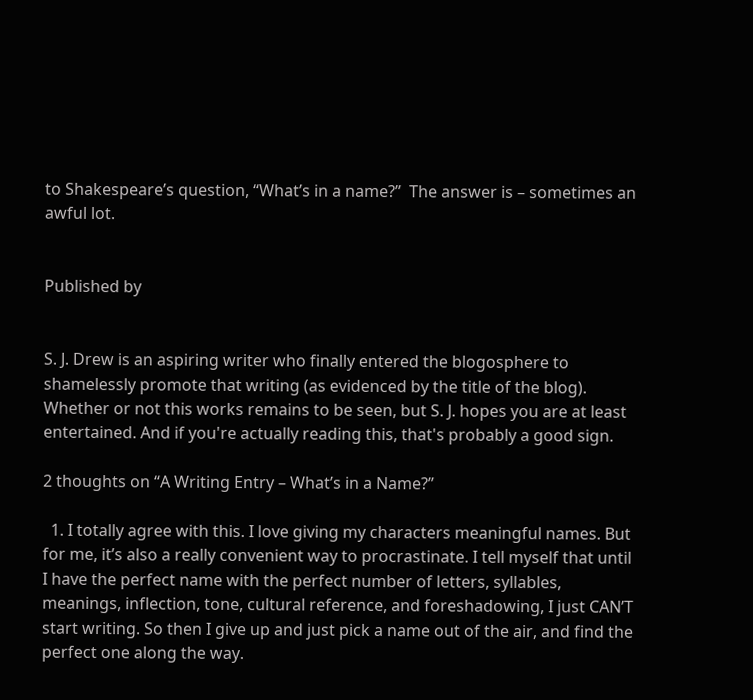to Shakespeare’s question, “What’s in a name?”  The answer is – sometimes an awful lot.


Published by


S. J. Drew is an aspiring writer who finally entered the blogosphere to shamelessly promote that writing (as evidenced by the title of the blog). Whether or not this works remains to be seen, but S. J. hopes you are at least entertained. And if you're actually reading this, that's probably a good sign.

2 thoughts on “A Writing Entry – What’s in a Name?”

  1. I totally agree with this. I love giving my characters meaningful names. But for me, it’s also a really convenient way to procrastinate. I tell myself that until I have the perfect name with the perfect number of letters, syllables, meanings, inflection, tone, cultural reference, and foreshadowing, I just CAN’T start writing. So then I give up and just pick a name out of the air, and find the perfect one along the way.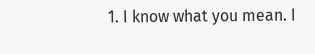1. I know what you mean. I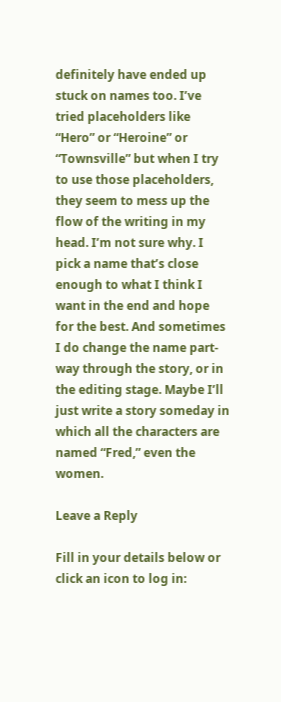definitely have ended up stuck on names too. I’ve tried placeholders like “Hero” or “Heroine” or “Townsville” but when I try to use those placeholders, they seem to mess up the flow of the writing in my head. I’m not sure why. I pick a name that’s close enough to what I think I want in the end and hope for the best. And sometimes I do change the name part-way through the story, or in the editing stage. Maybe I’ll just write a story someday in which all the characters are named “Fred,” even the women.

Leave a Reply

Fill in your details below or click an icon to log in: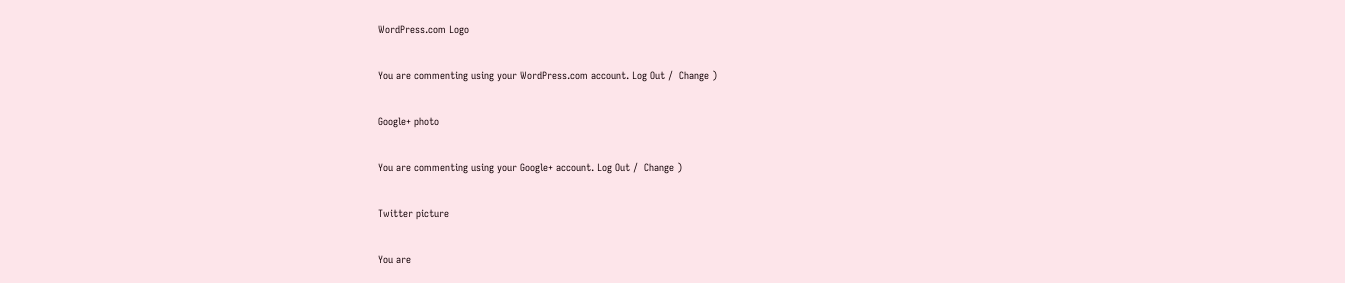WordPress.com Logo

You are commenting using your WordPress.com account. Log Out /  Change )

Google+ photo

You are commenting using your Google+ account. Log Out /  Change )

Twitter picture

You are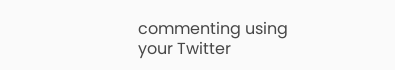commenting using your Twitter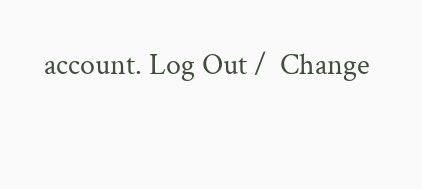account. Log Out /  Change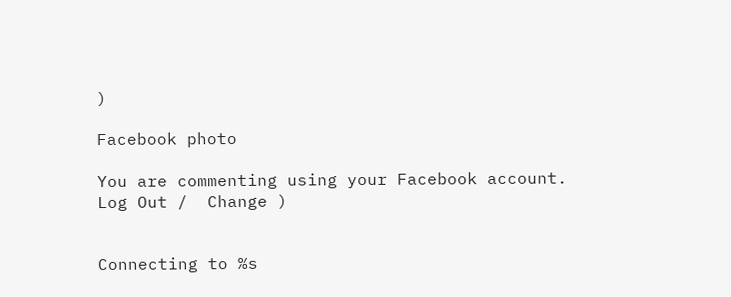)

Facebook photo

You are commenting using your Facebook account. Log Out /  Change )


Connecting to %s